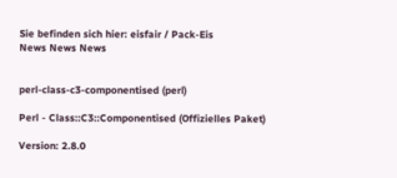Sie befinden sich hier: eisfair / Pack-Eis
News News News


perl-class-c3-componentised (perl)

Perl - Class::C3::Componentised (Offizielles Paket)

Version: 2.8.0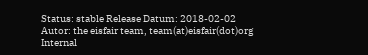Status: stable Release Datum: 2018-02-02
Autor: the eisfair team, team(at)eisfair(dot)org
Internal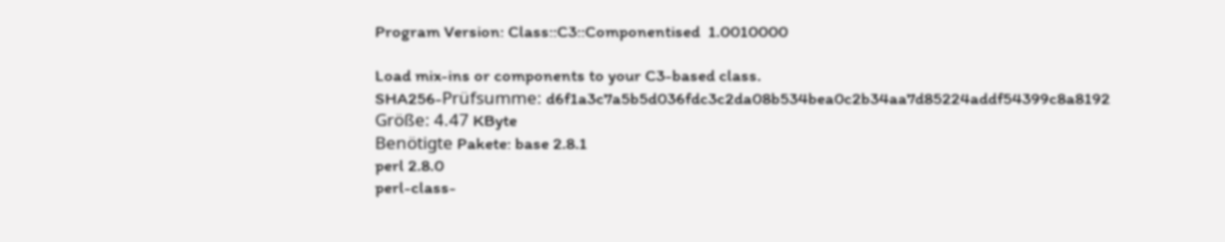Program Version: Class::C3::Componentised  1.0010000

Load mix-ins or components to your C3-based class.
SHA256-Prüfsumme: d6f1a3c7a5b5d036fdc3c2da08b534bea0c2b34aa7d85224addf54399c8a8192
Größe: 4.47 KByte
Benötigte Pakete: base 2.8.1
perl 2.8.0
perl-class-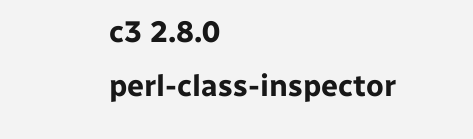c3 2.8.0
perl-class-inspector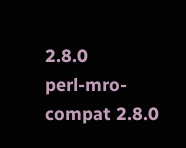2.8.0
perl-mro-compat 2.8.0